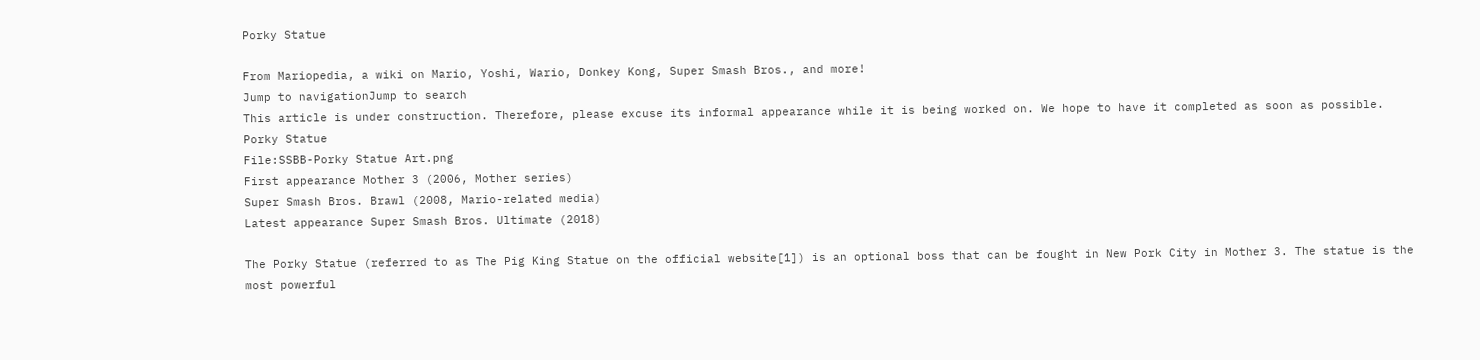Porky Statue

From Mariopedia, a wiki on Mario, Yoshi, Wario, Donkey Kong, Super Smash Bros., and more!
Jump to navigationJump to search
This article is under construction. Therefore, please excuse its informal appearance while it is being worked on. We hope to have it completed as soon as possible.
Porky Statue
File:SSBB-Porky Statue Art.png
First appearance Mother 3 (2006, Mother series)
Super Smash Bros. Brawl (2008, Mario-related media)
Latest appearance Super Smash Bros. Ultimate (2018)

The Porky Statue (referred to as The Pig King Statue on the official website[1]) is an optional boss that can be fought in New Pork City in Mother 3. The statue is the most powerful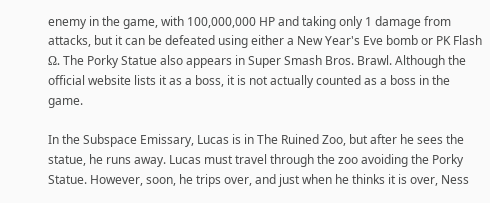enemy in the game, with 100,000,000 HP and taking only 1 damage from attacks, but it can be defeated using either a New Year's Eve bomb or PK Flash Ω. The Porky Statue also appears in Super Smash Bros. Brawl. Although the official website lists it as a boss, it is not actually counted as a boss in the game.

In the Subspace Emissary, Lucas is in The Ruined Zoo, but after he sees the statue, he runs away. Lucas must travel through the zoo avoiding the Porky Statue. However, soon, he trips over, and just when he thinks it is over, Ness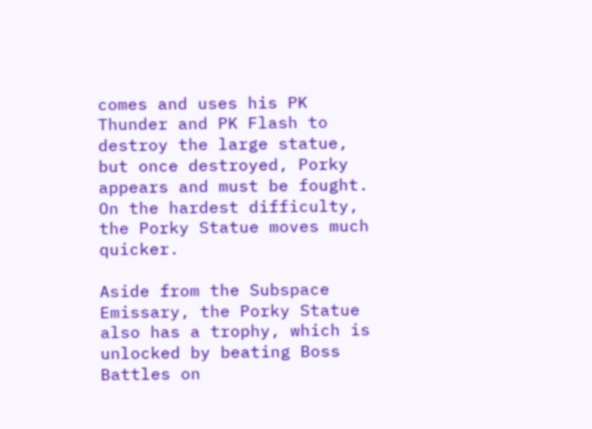comes and uses his PK Thunder and PK Flash to destroy the large statue, but once destroyed, Porky appears and must be fought. On the hardest difficulty, the Porky Statue moves much quicker.

Aside from the Subspace Emissary, the Porky Statue also has a trophy, which is unlocked by beating Boss Battles on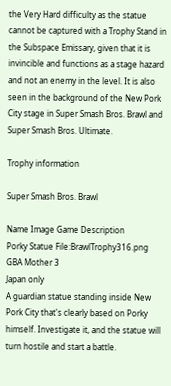the Very Hard difficulty as the statue cannot be captured with a Trophy Stand in the Subspace Emissary, given that it is invincible and functions as a stage hazard and not an enemy in the level. It is also seen in the background of the New Pork City stage in Super Smash Bros. Brawl and Super Smash Bros. Ultimate.

Trophy information

Super Smash Bros. Brawl

Name Image Game Description
Porky Statue File:BrawlTrophy316.png GBA Mother 3
Japan only
A guardian statue standing inside New Pork City that's clearly based on Porky himself. Investigate it, and the statue will turn hostile and start a battle.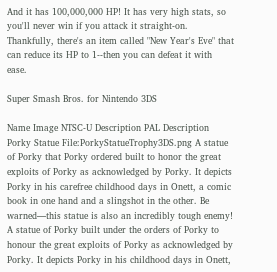And it has 100,000,000 HP! It has very high stats, so you'll never win if you attack it straight-on. Thankfully, there's an item called "New Year's Eve" that can reduce its HP to 1--then you can defeat it with ease.

Super Smash Bros. for Nintendo 3DS

Name Image NTSC-U Description PAL Description
Porky Statue File:PorkyStatueTrophy3DS.png A statue of Porky that Porky ordered built to honor the great exploits of Porky as acknowledged by Porky. It depicts Porky in his carefree childhood days in Onett, a comic book in one hand and a slingshot in the other. Be warned—this statue is also an incredibly tough enemy! A statue of Porky built under the orders of Porky to honour the great exploits of Porky as acknowledged by Porky. It depicts Porky in his childhood days in Onett,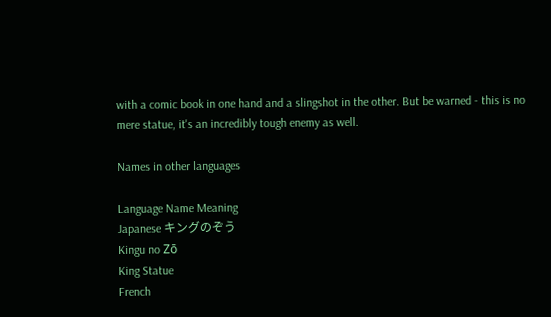with a comic book in one hand and a slingshot in the other. But be warned - this is no mere statue, it's an incredibly tough enemy as well.

Names in other languages

Language Name Meaning
Japanese キングのぞう
Kingu no Zō
King Statue
French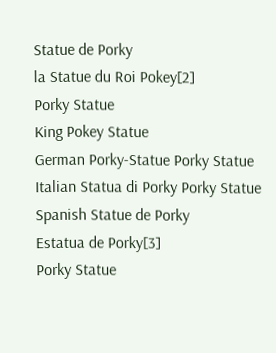Statue de Porky
la Statue du Roi Pokey[2]
Porky Statue
King Pokey Statue
German Porky-Statue Porky Statue
Italian Statua di Porky Porky Statue
Spanish Statue de Porky
Estatua de Porky[3]
Porky Statue